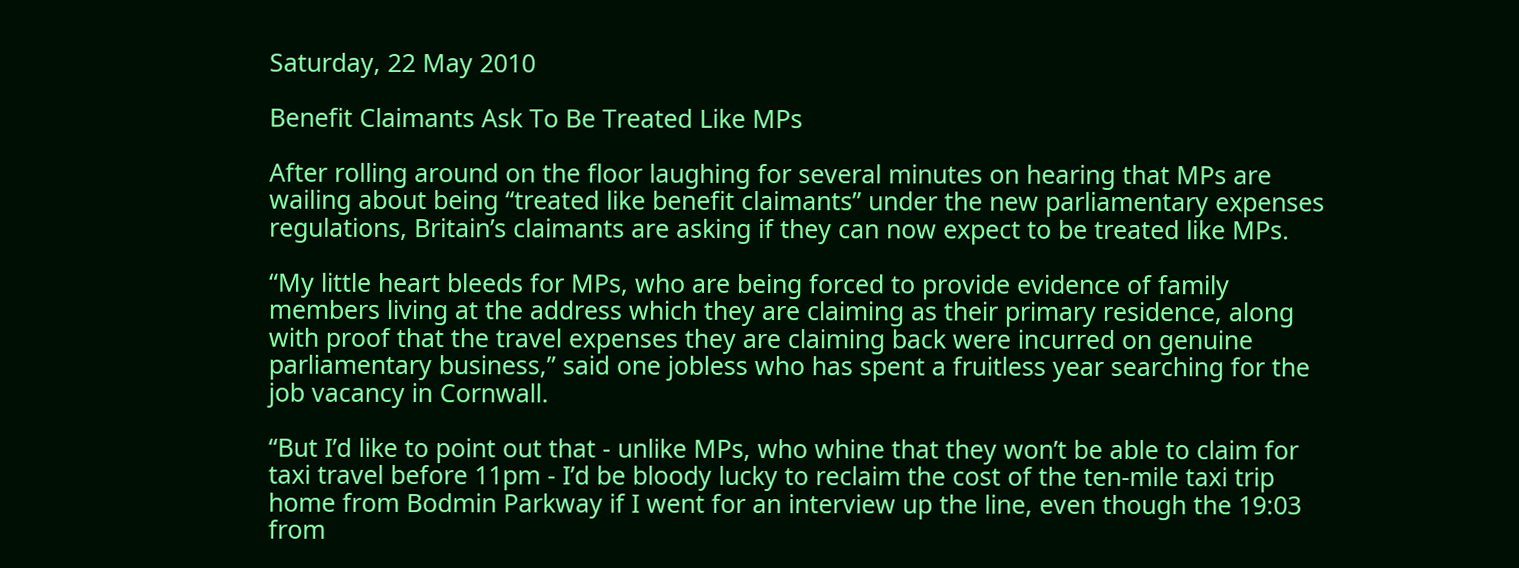Saturday, 22 May 2010

Benefit Claimants Ask To Be Treated Like MPs

After rolling around on the floor laughing for several minutes on hearing that MPs are wailing about being “treated like benefit claimants” under the new parliamentary expenses regulations, Britain’s claimants are asking if they can now expect to be treated like MPs.

“My little heart bleeds for MPs, who are being forced to provide evidence of family members living at the address which they are claiming as their primary residence, along with proof that the travel expenses they are claiming back were incurred on genuine parliamentary business,” said one jobless who has spent a fruitless year searching for the job vacancy in Cornwall.

“But I’d like to point out that - unlike MPs, who whine that they won’t be able to claim for taxi travel before 11pm - I’d be bloody lucky to reclaim the cost of the ten-mile taxi trip home from Bodmin Parkway if I went for an interview up the line, even though the 19:03 from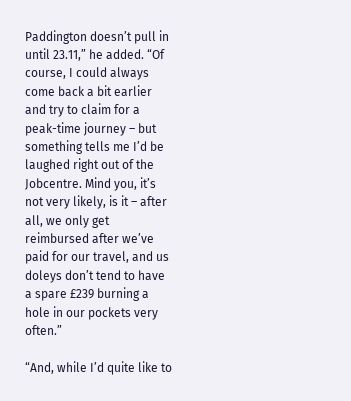Paddington doesn’t pull in until 23.11,” he added. “Of course, I could always come back a bit earlier and try to claim for a peak-time journey – but something tells me I’d be laughed right out of the Jobcentre. Mind you, it’s not very likely, is it – after all, we only get reimbursed after we’ve paid for our travel, and us doleys don’t tend to have a spare £239 burning a hole in our pockets very often.”

“And, while I’d quite like to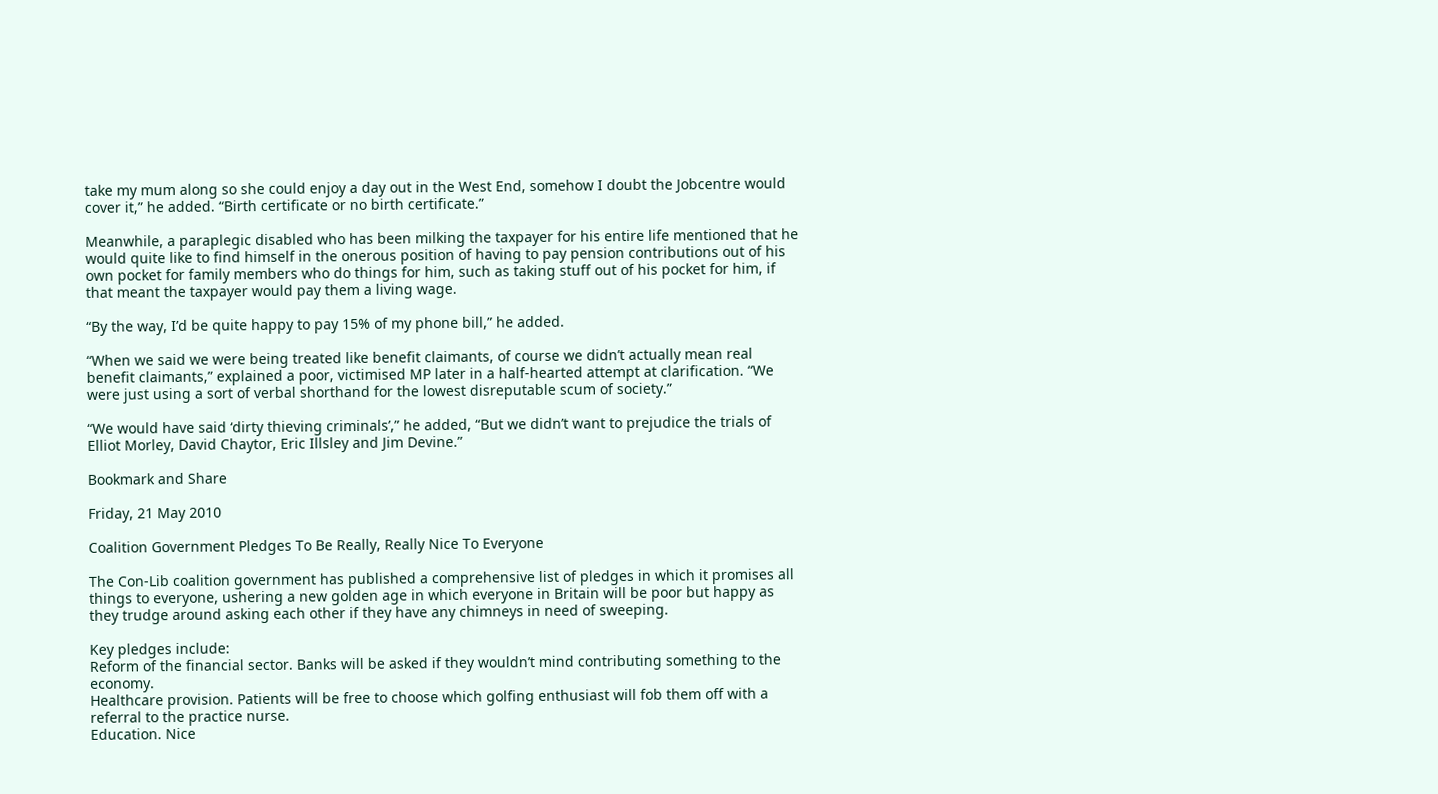take my mum along so she could enjoy a day out in the West End, somehow I doubt the Jobcentre would cover it,” he added. “Birth certificate or no birth certificate.”

Meanwhile, a paraplegic disabled who has been milking the taxpayer for his entire life mentioned that he would quite like to find himself in the onerous position of having to pay pension contributions out of his own pocket for family members who do things for him, such as taking stuff out of his pocket for him, if that meant the taxpayer would pay them a living wage.

“By the way, I’d be quite happy to pay 15% of my phone bill,” he added.

“When we said we were being treated like benefit claimants, of course we didn’t actually mean real benefit claimants,” explained a poor, victimised MP later in a half-hearted attempt at clarification. “We were just using a sort of verbal shorthand for the lowest disreputable scum of society.”

“We would have said ‘dirty thieving criminals’,” he added, “But we didn’t want to prejudice the trials of Elliot Morley, David Chaytor, Eric Illsley and Jim Devine.”

Bookmark and Share

Friday, 21 May 2010

Coalition Government Pledges To Be Really, Really Nice To Everyone

The Con-Lib coalition government has published a comprehensive list of pledges in which it promises all things to everyone, ushering a new golden age in which everyone in Britain will be poor but happy as they trudge around asking each other if they have any chimneys in need of sweeping.

Key pledges include:
Reform of the financial sector. Banks will be asked if they wouldn’t mind contributing something to the economy.
Healthcare provision. Patients will be free to choose which golfing enthusiast will fob them off with a referral to the practice nurse.
Education. Nice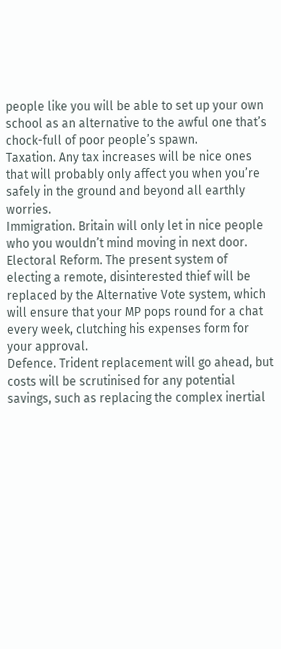people like you will be able to set up your own school as an alternative to the awful one that’s chock-full of poor people’s spawn.
Taxation. Any tax increases will be nice ones that will probably only affect you when you’re safely in the ground and beyond all earthly worries.
Immigration. Britain will only let in nice people who you wouldn’t mind moving in next door.
Electoral Reform. The present system of electing a remote, disinterested thief will be replaced by the Alternative Vote system, which will ensure that your MP pops round for a chat every week, clutching his expenses form for your approval.
Defence. Trident replacement will go ahead, but costs will be scrutinised for any potential savings, such as replacing the complex inertial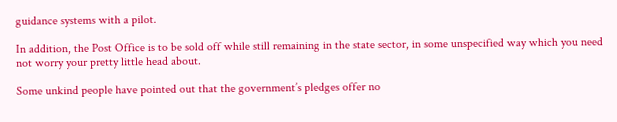guidance systems with a pilot.

In addition, the Post Office is to be sold off while still remaining in the state sector, in some unspecified way which you need not worry your pretty little head about.

Some unkind people have pointed out that the government’s pledges offer no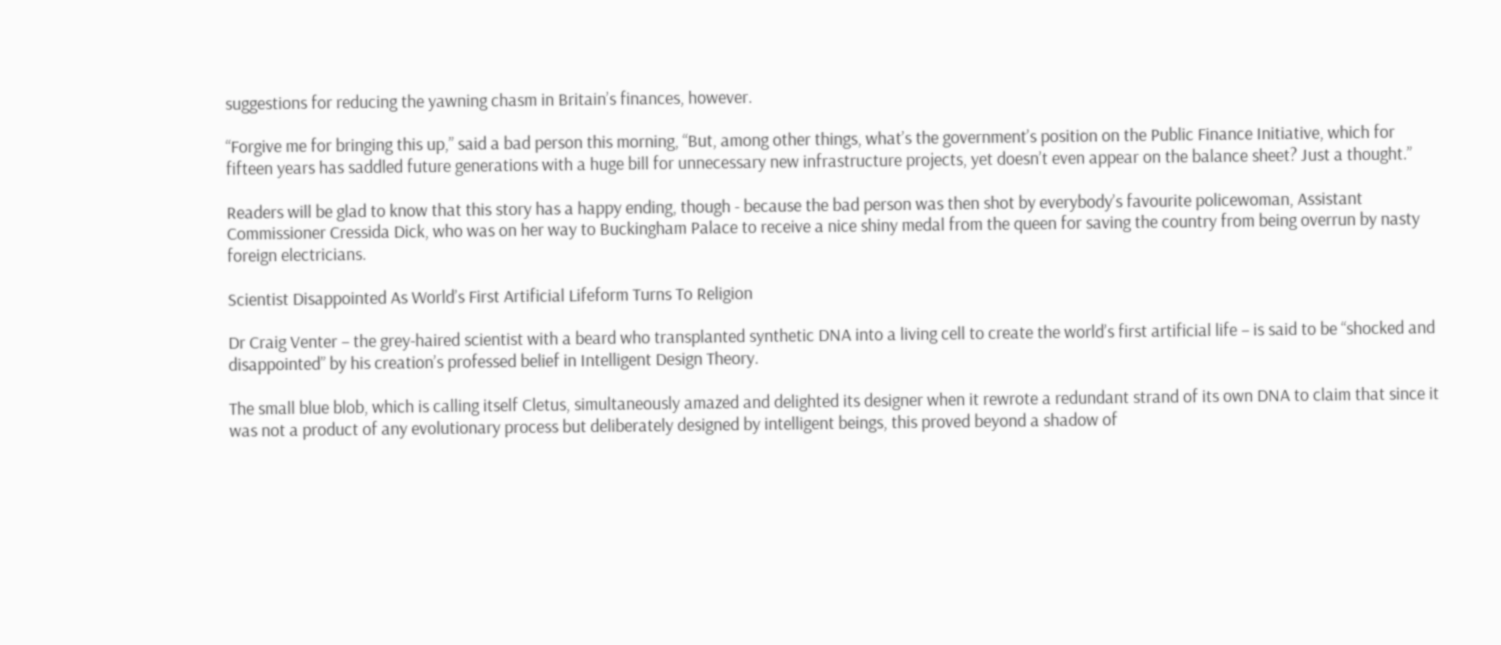suggestions for reducing the yawning chasm in Britain’s finances, however.

“Forgive me for bringing this up,” said a bad person this morning, “But, among other things, what’s the government’s position on the Public Finance Initiative, which for fifteen years has saddled future generations with a huge bill for unnecessary new infrastructure projects, yet doesn’t even appear on the balance sheet? Just a thought.”

Readers will be glad to know that this story has a happy ending, though - because the bad person was then shot by everybody’s favourite policewoman, Assistant Commissioner Cressida Dick, who was on her way to Buckingham Palace to receive a nice shiny medal from the queen for saving the country from being overrun by nasty foreign electricians.

Scientist Disappointed As World’s First Artificial Lifeform Turns To Religion

Dr Craig Venter – the grey-haired scientist with a beard who transplanted synthetic DNA into a living cell to create the world’s first artificial life – is said to be “shocked and disappointed” by his creation’s professed belief in Intelligent Design Theory.

The small blue blob, which is calling itself Cletus, simultaneously amazed and delighted its designer when it rewrote a redundant strand of its own DNA to claim that since it was not a product of any evolutionary process but deliberately designed by intelligent beings, this proved beyond a shadow of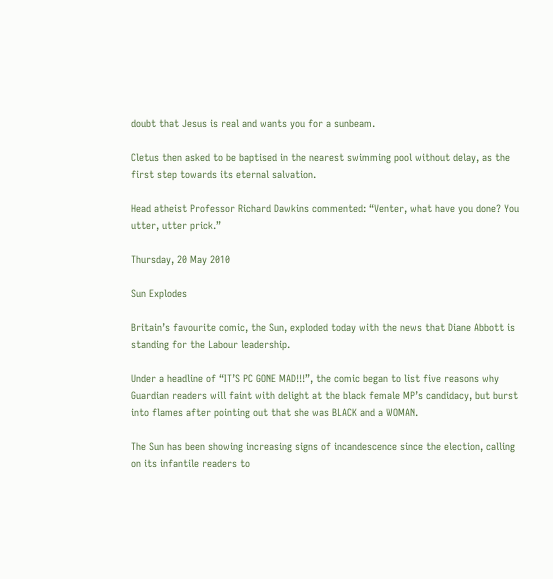doubt that Jesus is real and wants you for a sunbeam.

Cletus then asked to be baptised in the nearest swimming pool without delay, as the first step towards its eternal salvation.

Head atheist Professor Richard Dawkins commented: “Venter, what have you done? You utter, utter prick.”

Thursday, 20 May 2010

Sun Explodes

Britain’s favourite comic, the Sun, exploded today with the news that Diane Abbott is standing for the Labour leadership.

Under a headline of “IT’S PC GONE MAD!!!”, the comic began to list five reasons why Guardian readers will faint with delight at the black female MP’s candidacy, but burst into flames after pointing out that she was BLACK and a WOMAN.

The Sun has been showing increasing signs of incandescence since the election, calling on its infantile readers to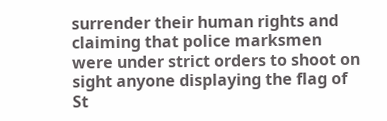surrender their human rights and claiming that police marksmen were under strict orders to shoot on sight anyone displaying the flag of St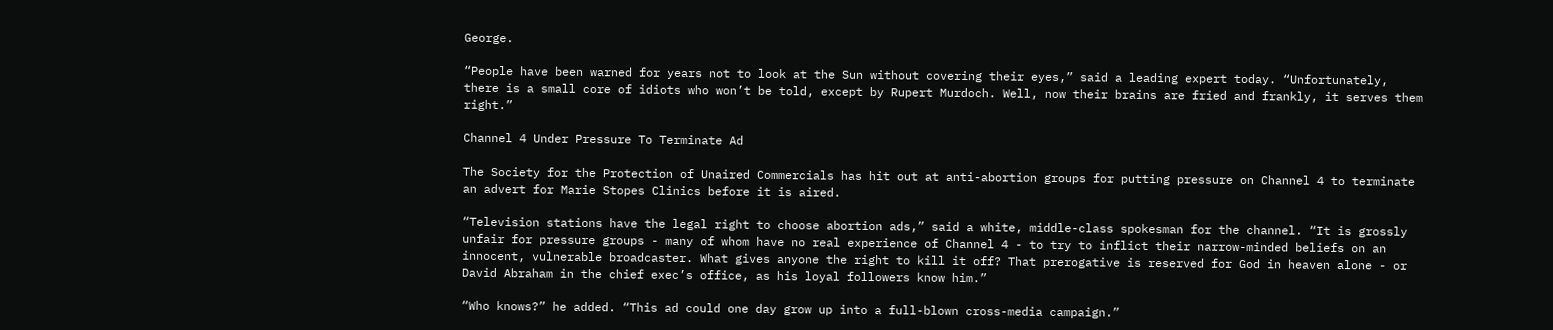George.

“People have been warned for years not to look at the Sun without covering their eyes,” said a leading expert today. “Unfortunately, there is a small core of idiots who won’t be told, except by Rupert Murdoch. Well, now their brains are fried and frankly, it serves them right.”

Channel 4 Under Pressure To Terminate Ad

The Society for the Protection of Unaired Commercials has hit out at anti-abortion groups for putting pressure on Channel 4 to terminate an advert for Marie Stopes Clinics before it is aired.

“Television stations have the legal right to choose abortion ads,” said a white, middle-class spokesman for the channel. “It is grossly unfair for pressure groups - many of whom have no real experience of Channel 4 - to try to inflict their narrow-minded beliefs on an innocent, vulnerable broadcaster. What gives anyone the right to kill it off? That prerogative is reserved for God in heaven alone - or David Abraham in the chief exec’s office, as his loyal followers know him.”

“Who knows?” he added. “This ad could one day grow up into a full-blown cross-media campaign.”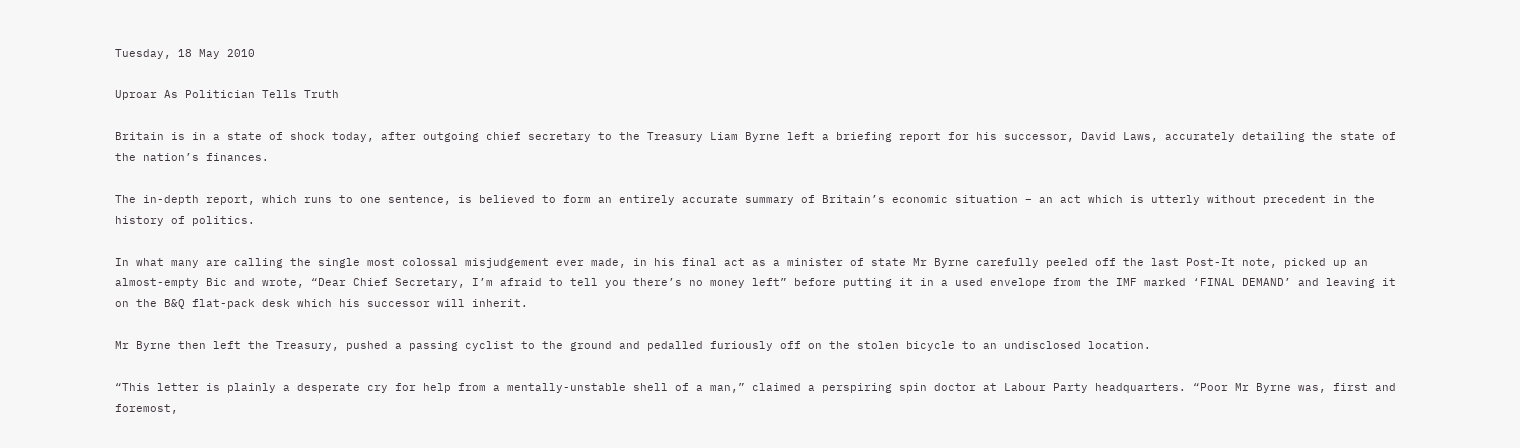Tuesday, 18 May 2010

Uproar As Politician Tells Truth

Britain is in a state of shock today, after outgoing chief secretary to the Treasury Liam Byrne left a briefing report for his successor, David Laws, accurately detailing the state of the nation’s finances.

The in-depth report, which runs to one sentence, is believed to form an entirely accurate summary of Britain’s economic situation – an act which is utterly without precedent in the history of politics.

In what many are calling the single most colossal misjudgement ever made, in his final act as a minister of state Mr Byrne carefully peeled off the last Post-It note, picked up an almost-empty Bic and wrote, “Dear Chief Secretary, I’m afraid to tell you there’s no money left” before putting it in a used envelope from the IMF marked ‘FINAL DEMAND’ and leaving it on the B&Q flat-pack desk which his successor will inherit.

Mr Byrne then left the Treasury, pushed a passing cyclist to the ground and pedalled furiously off on the stolen bicycle to an undisclosed location.

“This letter is plainly a desperate cry for help from a mentally-unstable shell of a man,” claimed a perspiring spin doctor at Labour Party headquarters. “Poor Mr Byrne was, first and foremost,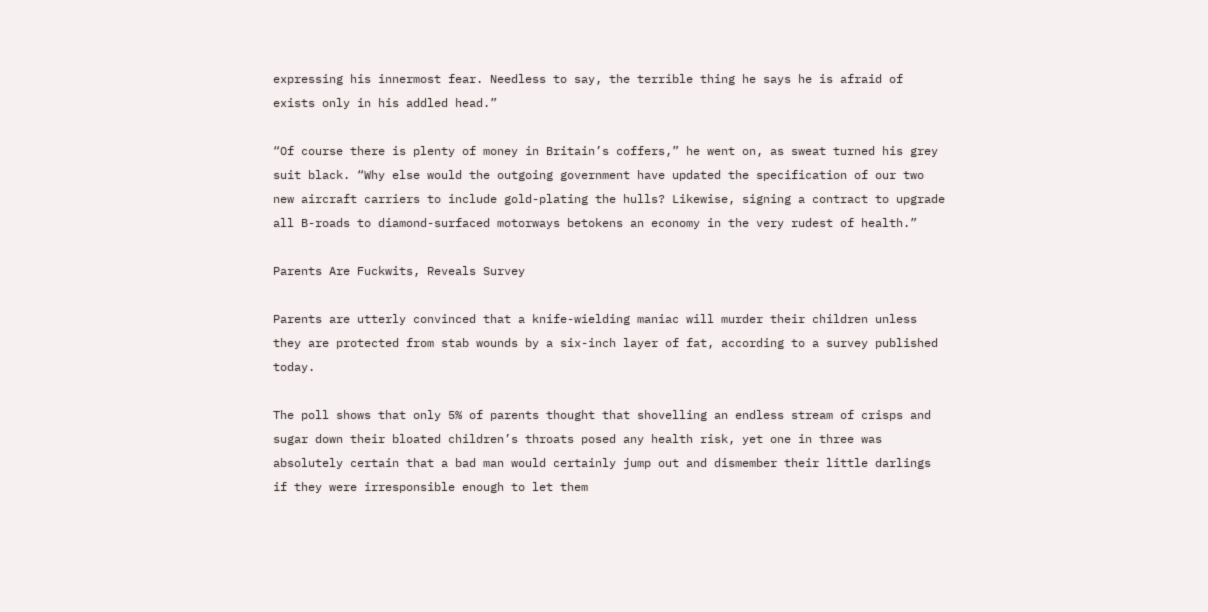expressing his innermost fear. Needless to say, the terrible thing he says he is afraid of exists only in his addled head.”

“Of course there is plenty of money in Britain’s coffers,” he went on, as sweat turned his grey suit black. “Why else would the outgoing government have updated the specification of our two new aircraft carriers to include gold-plating the hulls? Likewise, signing a contract to upgrade all B-roads to diamond-surfaced motorways betokens an economy in the very rudest of health.”

Parents Are Fuckwits, Reveals Survey

Parents are utterly convinced that a knife-wielding maniac will murder their children unless they are protected from stab wounds by a six-inch layer of fat, according to a survey published today.

The poll shows that only 5% of parents thought that shovelling an endless stream of crisps and sugar down their bloated children’s throats posed any health risk, yet one in three was absolutely certain that a bad man would certainly jump out and dismember their little darlings if they were irresponsible enough to let them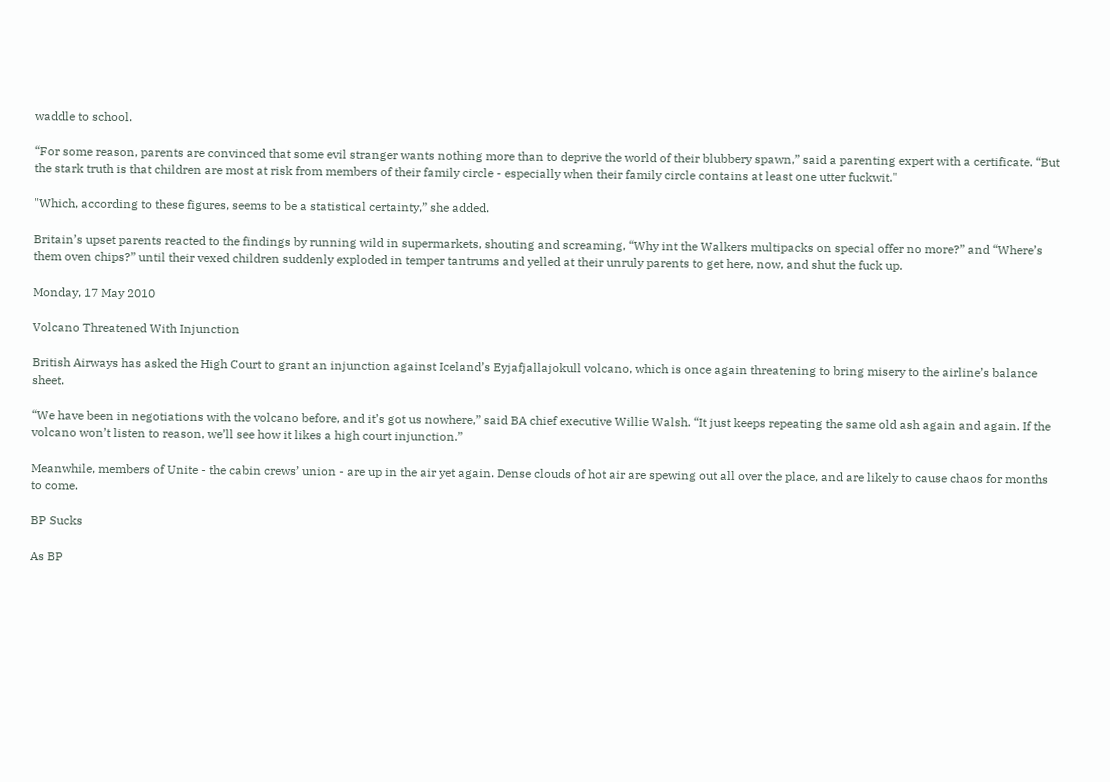waddle to school.

“For some reason, parents are convinced that some evil stranger wants nothing more than to deprive the world of their blubbery spawn,” said a parenting expert with a certificate. “But the stark truth is that children are most at risk from members of their family circle - especially when their family circle contains at least one utter fuckwit."

"Which, according to these figures, seems to be a statistical certainty,” she added.

Britain’s upset parents reacted to the findings by running wild in supermarkets, shouting and screaming, “Why int the Walkers multipacks on special offer no more?” and “Where’s them oven chips?” until their vexed children suddenly exploded in temper tantrums and yelled at their unruly parents to get here, now, and shut the fuck up.

Monday, 17 May 2010

Volcano Threatened With Injunction

British Airways has asked the High Court to grant an injunction against Iceland’s Eyjafjallajokull volcano, which is once again threatening to bring misery to the airline’s balance sheet.

“We have been in negotiations with the volcano before, and it’s got us nowhere,” said BA chief executive Willie Walsh. “It just keeps repeating the same old ash again and again. If the volcano won’t listen to reason, we’ll see how it likes a high court injunction.”

Meanwhile, members of Unite - the cabin crews’ union - are up in the air yet again. Dense clouds of hot air are spewing out all over the place, and are likely to cause chaos for months to come.

BP Sucks

As BP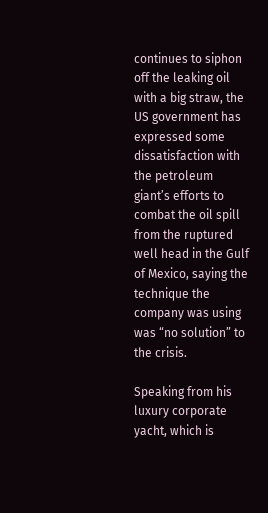continues to siphon off the leaking oil with a big straw, the US government has expressed some dissatisfaction with the petroleum giant’s efforts to combat the oil spill from the ruptured well head in the Gulf of Mexico, saying the technique the company was using was “no solution” to the crisis.

Speaking from his luxury corporate yacht, which is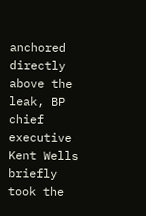anchored directly above the leak, BP chief executive Kent Wells briefly took the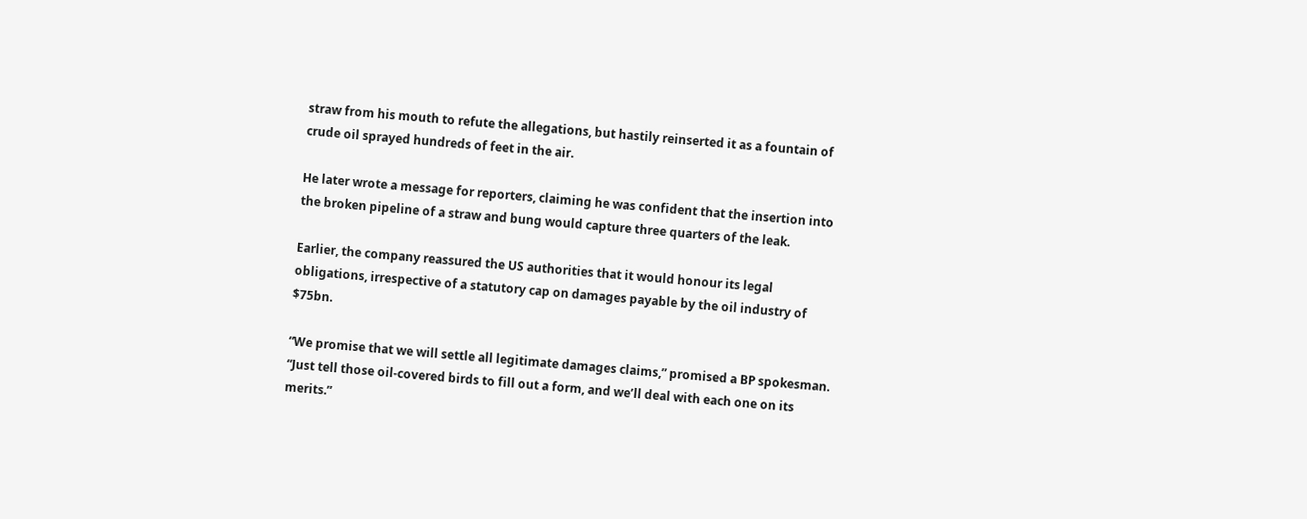straw from his mouth to refute the allegations, but hastily reinserted it as a fountain of crude oil sprayed hundreds of feet in the air.

He later wrote a message for reporters, claiming he was confident that the insertion into the broken pipeline of a straw and bung would capture three quarters of the leak.

Earlier, the company reassured the US authorities that it would honour its legal obligations, irrespective of a statutory cap on damages payable by the oil industry of $75bn.

“We promise that we will settle all legitimate damages claims,” promised a BP spokesman. “Just tell those oil-covered birds to fill out a form, and we’ll deal with each one on its merits.”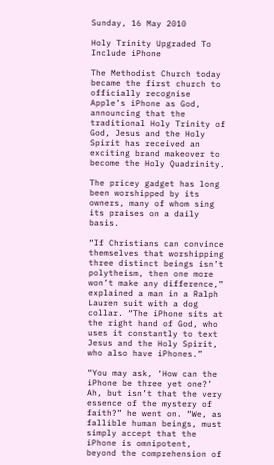Sunday, 16 May 2010

Holy Trinity Upgraded To Include iPhone

The Methodist Church today became the first church to officially recognise Apple’s iPhone as God, announcing that the traditional Holy Trinity of God, Jesus and the Holy Spirit has received an exciting brand makeover to become the Holy Quadrinity.

The pricey gadget has long been worshipped by its owners, many of whom sing its praises on a daily basis.

“If Christians can convince themselves that worshipping three distinct beings isn’t polytheism, then one more won’t make any difference,” explained a man in a Ralph Lauren suit with a dog collar. “The iPhone sits at the right hand of God, who uses it constantly to text Jesus and the Holy Spirit, who also have iPhones.”

“You may ask, ‘How can the iPhone be three yet one?’ Ah, but isn’t that the very essence of the mystery of faith?” he went on. “We, as fallible human beings, must simply accept that the iPhone is omnipotent, beyond the comprehension of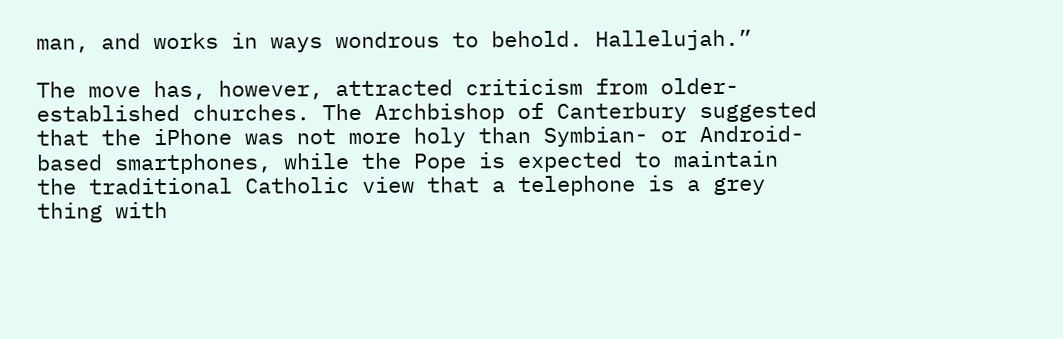man, and works in ways wondrous to behold. Hallelujah.”

The move has, however, attracted criticism from older-established churches. The Archbishop of Canterbury suggested that the iPhone was not more holy than Symbian- or Android-based smartphones, while the Pope is expected to maintain the traditional Catholic view that a telephone is a grey thing with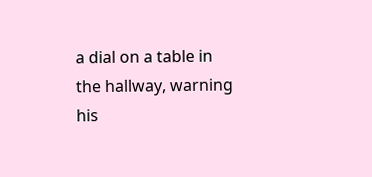a dial on a table in the hallway, warning his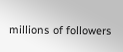millions of followers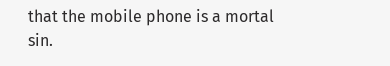that the mobile phone is a mortal sin.